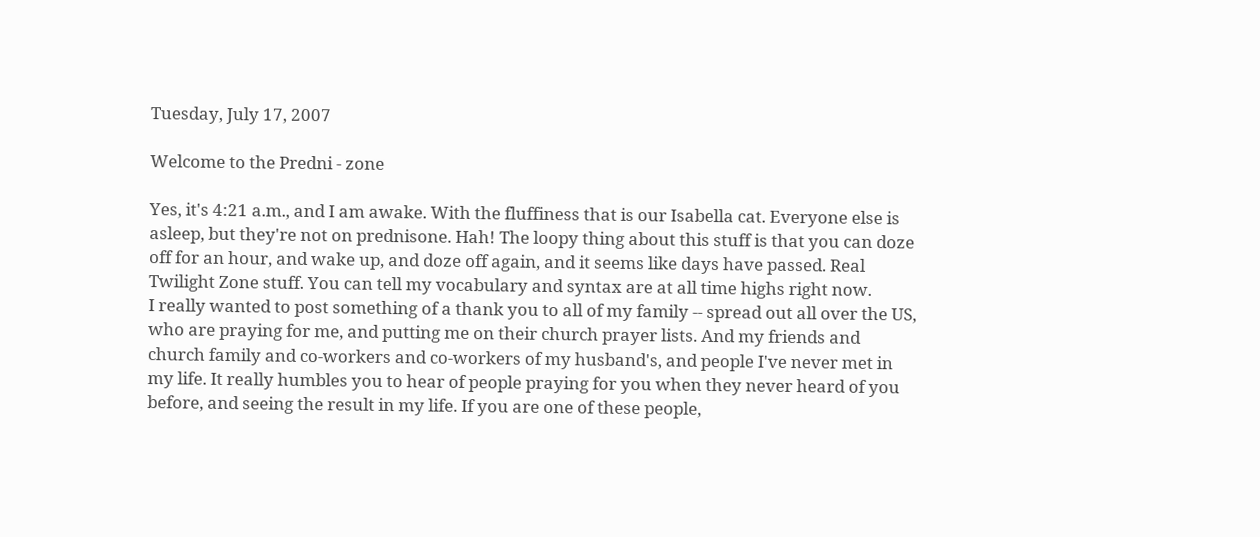Tuesday, July 17, 2007

Welcome to the Predni - zone

Yes, it's 4:21 a.m., and I am awake. With the fluffiness that is our Isabella cat. Everyone else is asleep, but they're not on prednisone. Hah! The loopy thing about this stuff is that you can doze off for an hour, and wake up, and doze off again, and it seems like days have passed. Real Twilight Zone stuff. You can tell my vocabulary and syntax are at all time highs right now.
I really wanted to post something of a thank you to all of my family -- spread out all over the US, who are praying for me, and putting me on their church prayer lists. And my friends and church family and co-workers and co-workers of my husband's, and people I've never met in my life. It really humbles you to hear of people praying for you when they never heard of you before, and seeing the result in my life. If you are one of these people,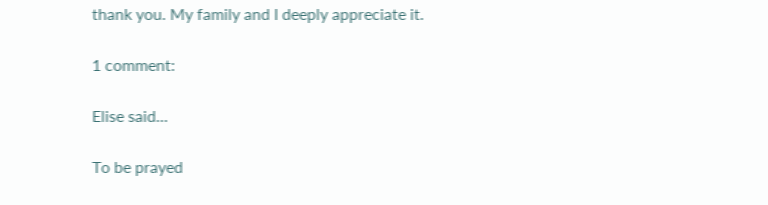thank you. My family and I deeply appreciate it.

1 comment:

Elise said...

To be prayed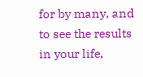for by many, and to see the results in your life,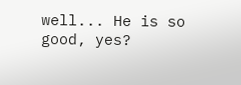well... He is so good, yes?